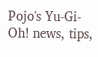Pojo's Yu-Gi-Oh! news, tips,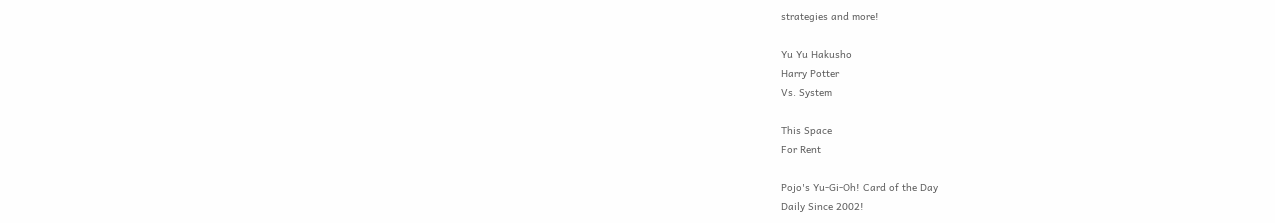strategies and more!

Yu Yu Hakusho
Harry Potter
Vs. System

This Space
For Rent

Pojo's Yu-Gi-Oh! Card of the Day
Daily Since 2002!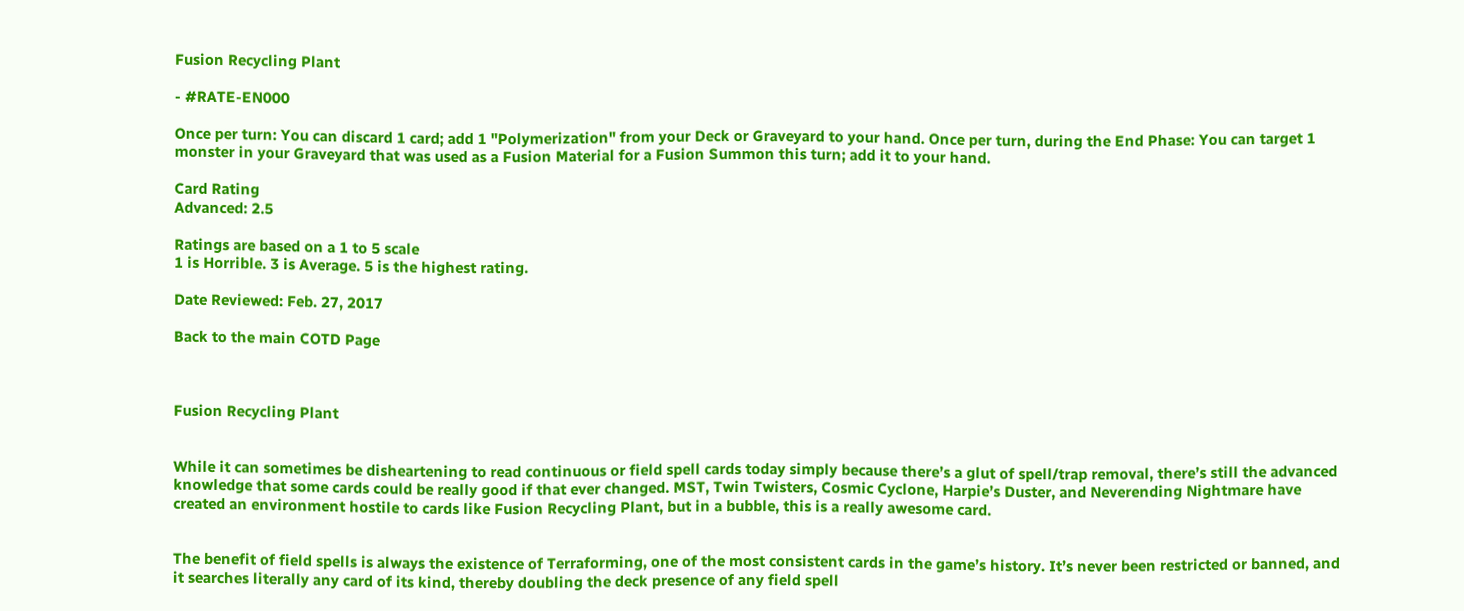Fusion Recycling Plant

- #RATE-EN000

Once per turn: You can discard 1 card; add 1 "Polymerization" from your Deck or Graveyard to your hand. Once per turn, during the End Phase: You can target 1 monster in your Graveyard that was used as a Fusion Material for a Fusion Summon this turn; add it to your hand.

Card Rating
Advanced: 2.5

Ratings are based on a 1 to 5 scale
1 is Horrible. 3 is Average. 5 is the highest rating.

Date Reviewed: Feb. 27, 2017

Back to the main COTD Page



Fusion Recycling Plant


While it can sometimes be disheartening to read continuous or field spell cards today simply because there’s a glut of spell/trap removal, there’s still the advanced knowledge that some cards could be really good if that ever changed. MST, Twin Twisters, Cosmic Cyclone, Harpie’s Duster, and Neverending Nightmare have created an environment hostile to cards like Fusion Recycling Plant, but in a bubble, this is a really awesome card.


The benefit of field spells is always the existence of Terraforming, one of the most consistent cards in the game’s history. It’s never been restricted or banned, and it searches literally any card of its kind, thereby doubling the deck presence of any field spell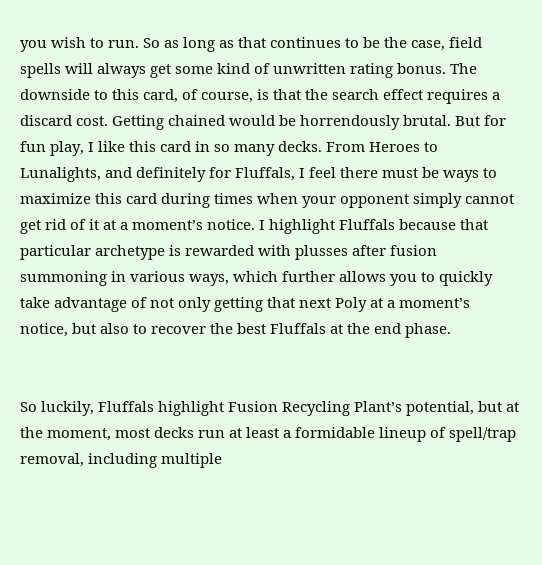you wish to run. So as long as that continues to be the case, field spells will always get some kind of unwritten rating bonus. The downside to this card, of course, is that the search effect requires a discard cost. Getting chained would be horrendously brutal. But for fun play, I like this card in so many decks. From Heroes to Lunalights, and definitely for Fluffals, I feel there must be ways to maximize this card during times when your opponent simply cannot get rid of it at a moment’s notice. I highlight Fluffals because that particular archetype is rewarded with plusses after fusion summoning in various ways, which further allows you to quickly take advantage of not only getting that next Poly at a moment’s notice, but also to recover the best Fluffals at the end phase.


So luckily, Fluffals highlight Fusion Recycling Plant’s potential, but at the moment, most decks run at least a formidable lineup of spell/trap removal, including multiple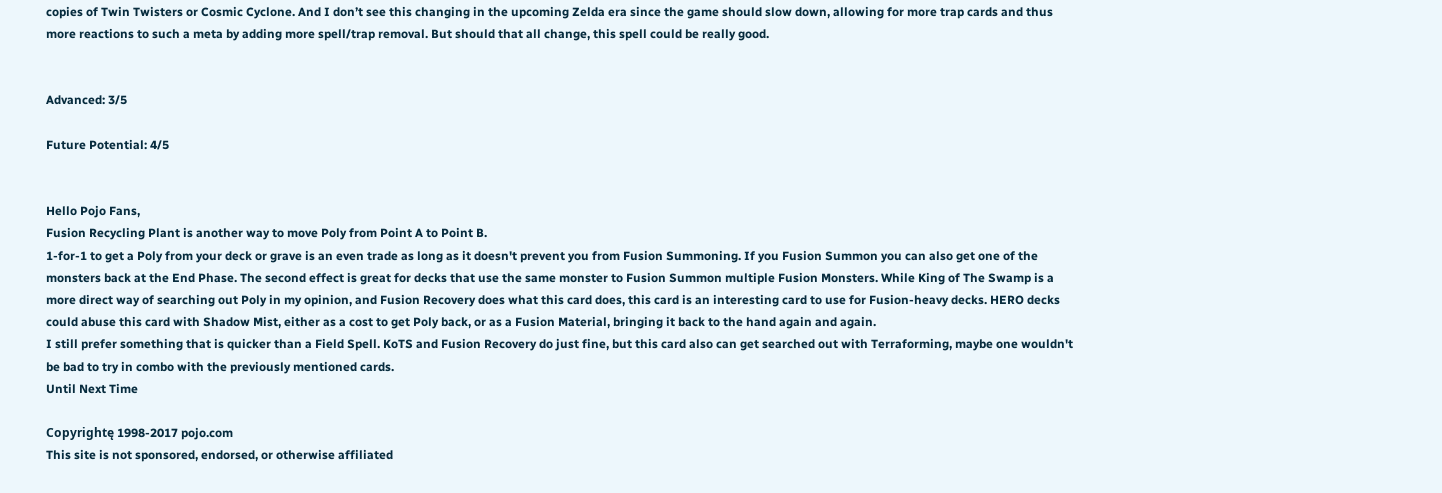copies of Twin Twisters or Cosmic Cyclone. And I don’t see this changing in the upcoming Zelda era since the game should slow down, allowing for more trap cards and thus more reactions to such a meta by adding more spell/trap removal. But should that all change, this spell could be really good.


Advanced: 3/5

Future Potential: 4/5


Hello Pojo Fans,
Fusion Recycling Plant is another way to move Poly from Point A to Point B.
1-for-1 to get a Poly from your deck or grave is an even trade as long as it doesn't prevent you from Fusion Summoning. If you Fusion Summon you can also get one of the monsters back at the End Phase. The second effect is great for decks that use the same monster to Fusion Summon multiple Fusion Monsters. While King of The Swamp is a more direct way of searching out Poly in my opinion, and Fusion Recovery does what this card does, this card is an interesting card to use for Fusion-heavy decks. HERO decks could abuse this card with Shadow Mist, either as a cost to get Poly back, or as a Fusion Material, bringing it back to the hand again and again.
I still prefer something that is quicker than a Field Spell. KoTS and Fusion Recovery do just fine, but this card also can get searched out with Terraforming, maybe one wouldn't be bad to try in combo with the previously mentioned cards.
Until Next Time

Copyrightę 1998-2017 pojo.com
This site is not sponsored, endorsed, or otherwise affiliated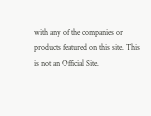with any of the companies or products featured on this site. This is not an Official Site.